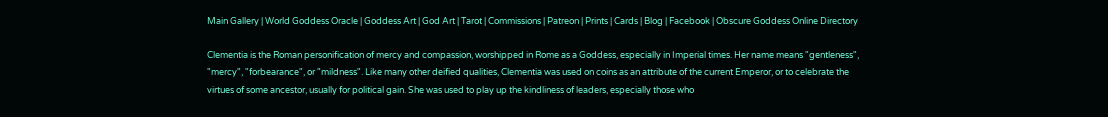Main Gallery | World Goddess Oracle | Goddess Art | God Art | Tarot | Commissions | Patreon | Prints | Cards | Blog | Facebook | Obscure Goddess Online Directory

Clementia is the Roman personification of mercy and compassion, worshipped in Rome as a Goddess, especially in Imperial times. Her name means "gentleness", "mercy", "forbearance", or "mildness". Like many other deified qualities, Clementia was used on coins as an attribute of the current Emperor, or to celebrate the virtues of some ancestor, usually for political gain. She was used to play up the kindliness of leaders, especially those who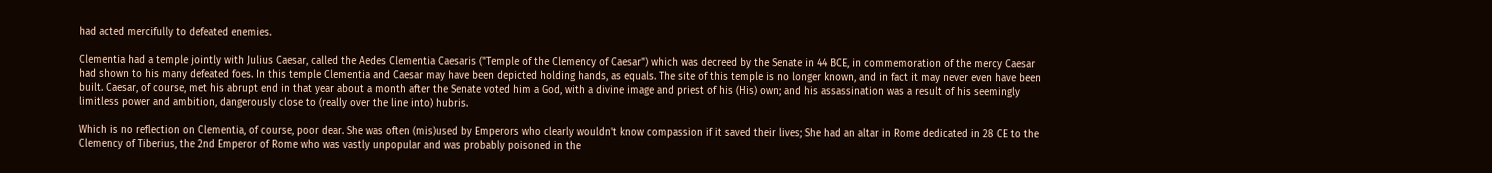had acted mercifully to defeated enemies.

Clementia had a temple jointly with Julius Caesar, called the Aedes Clementia Caesaris ("Temple of the Clemency of Caesar") which was decreed by the Senate in 44 BCE, in commemoration of the mercy Caesar had shown to his many defeated foes. In this temple Clementia and Caesar may have been depicted holding hands, as equals. The site of this temple is no longer known, and in fact it may never even have been built. Caesar, of course, met his abrupt end in that year about a month after the Senate voted him a God, with a divine image and priest of his (His) own; and his assassination was a result of his seemingly limitless power and ambition, dangerously close to (really over the line into) hubris.

Which is no reflection on Clementia, of course, poor dear. She was often (mis)used by Emperors who clearly wouldn't know compassion if it saved their lives; She had an altar in Rome dedicated in 28 CE to the Clemency of Tiberius, the 2nd Emperor of Rome who was vastly unpopular and was probably poisoned in the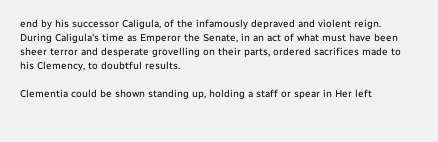end by his successor Caligula, of the infamously depraved and violent reign. During Caligula's time as Emperor the Senate, in an act of what must have been sheer terror and desperate grovelling on their parts, ordered sacrifices made to his Clemency, to doubtful results.

Clementia could be shown standing up, holding a staff or spear in Her left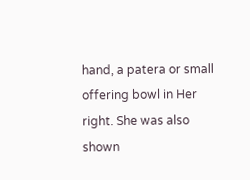hand, a patera or small offering bowl in Her right. She was also shown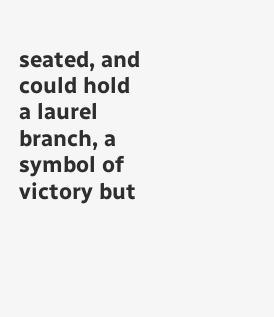seated, and could hold a laurel branch, a symbol of victory but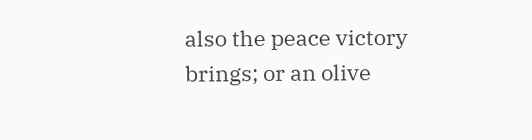also the peace victory brings; or an olive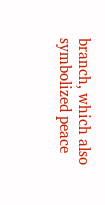branch, which also symbolized peace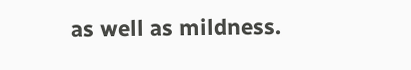as well as mildness.